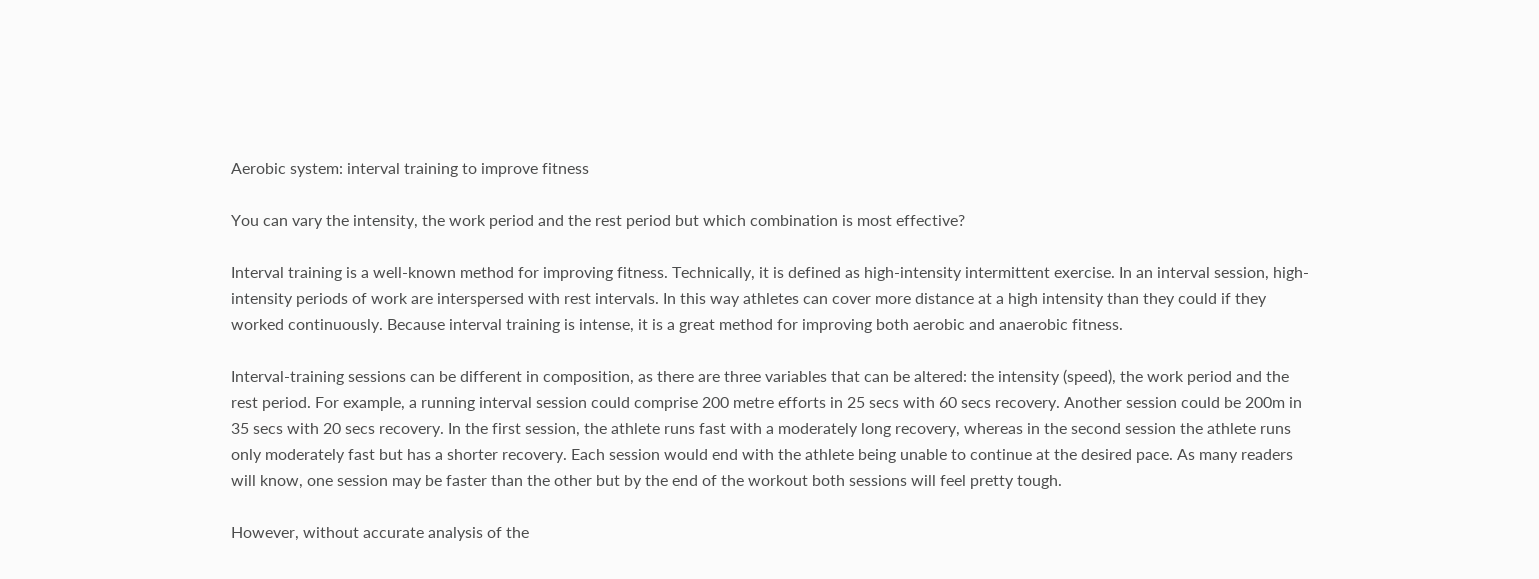Aerobic system: interval training to improve fitness

You can vary the intensity, the work period and the rest period but which combination is most effective?

Interval training is a well-known method for improving fitness. Technically, it is defined as high-intensity intermittent exercise. In an interval session, high-intensity periods of work are interspersed with rest intervals. In this way athletes can cover more distance at a high intensity than they could if they worked continuously. Because interval training is intense, it is a great method for improving both aerobic and anaerobic fitness.

Interval-training sessions can be different in composition, as there are three variables that can be altered: the intensity (speed), the work period and the rest period. For example, a running interval session could comprise 200 metre efforts in 25 secs with 60 secs recovery. Another session could be 200m in 35 secs with 20 secs recovery. In the first session, the athlete runs fast with a moderately long recovery, whereas in the second session the athlete runs only moderately fast but has a shorter recovery. Each session would end with the athlete being unable to continue at the desired pace. As many readers will know, one session may be faster than the other but by the end of the workout both sessions will feel pretty tough.

However, without accurate analysis of the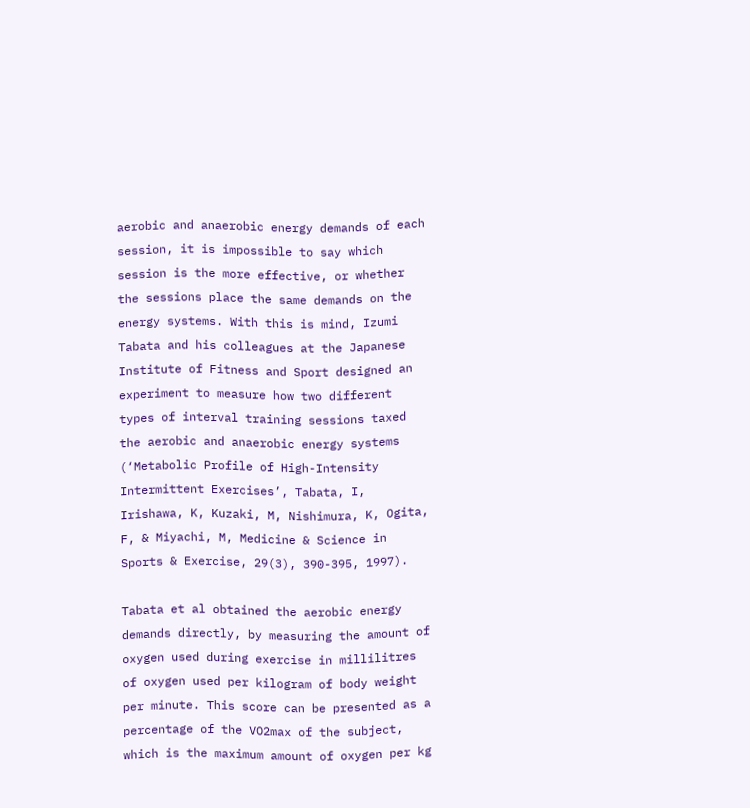aerobic and anaerobic energy demands of each session, it is impossible to say which session is the more effective, or whether the sessions place the same demands on the energy systems. With this is mind, Izumi Tabata and his colleagues at the Japanese Institute of Fitness and Sport designed an experiment to measure how two different types of interval training sessions taxed the aerobic and anaerobic energy systems (‘Metabolic Profile of High-Intensity Intermittent Exercises’, Tabata, I, Irishawa, K, Kuzaki, M, Nishimura, K, Ogita, F, & Miyachi, M, Medicine & Science in Sports & Exercise, 29(3), 390-395, 1997).

Tabata et al obtained the aerobic energy demands directly, by measuring the amount of oxygen used during exercise in millilitres of oxygen used per kilogram of body weight per minute. This score can be presented as a percentage of the VO2max of the subject, which is the maximum amount of oxygen per kg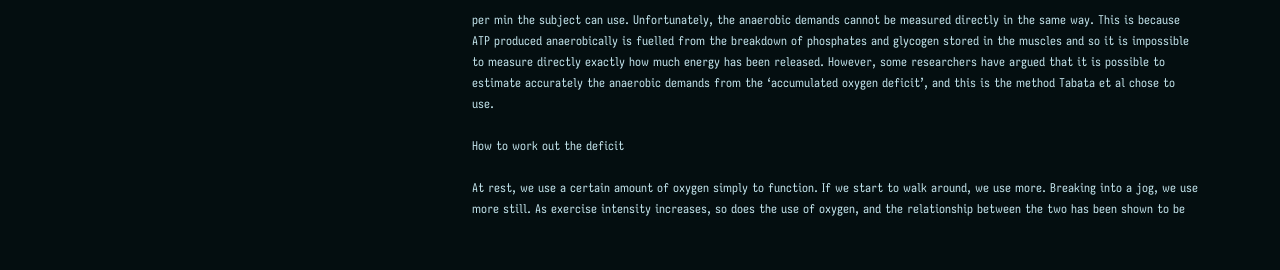per min the subject can use. Unfortunately, the anaerobic demands cannot be measured directly in the same way. This is because ATP produced anaerobically is fuelled from the breakdown of phosphates and glycogen stored in the muscles and so it is impossible to measure directly exactly how much energy has been released. However, some researchers have argued that it is possible to estimate accurately the anaerobic demands from the ‘accumulated oxygen deficit’, and this is the method Tabata et al chose to use.

How to work out the deficit

At rest, we use a certain amount of oxygen simply to function. If we start to walk around, we use more. Breaking into a jog, we use more still. As exercise intensity increases, so does the use of oxygen, and the relationship between the two has been shown to be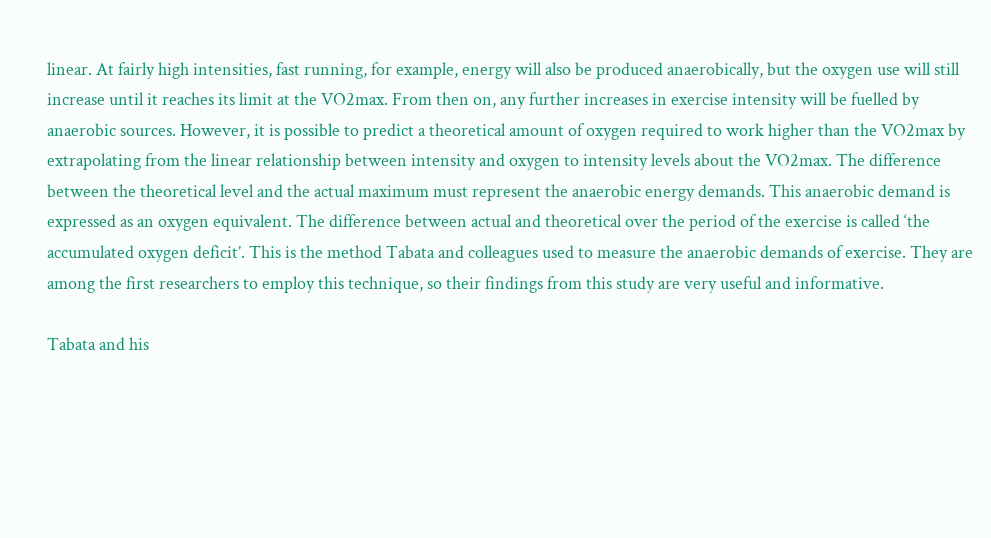linear. At fairly high intensities, fast running, for example, energy will also be produced anaerobically, but the oxygen use will still increase until it reaches its limit at the VO2max. From then on, any further increases in exercise intensity will be fuelled by anaerobic sources. However, it is possible to predict a theoretical amount of oxygen required to work higher than the VO2max by extrapolating from the linear relationship between intensity and oxygen to intensity levels about the VO2max. The difference between the theoretical level and the actual maximum must represent the anaerobic energy demands. This anaerobic demand is expressed as an oxygen equivalent. The difference between actual and theoretical over the period of the exercise is called ‘the accumulated oxygen deficit’. This is the method Tabata and colleagues used to measure the anaerobic demands of exercise. They are among the first researchers to employ this technique, so their findings from this study are very useful and informative.

Tabata and his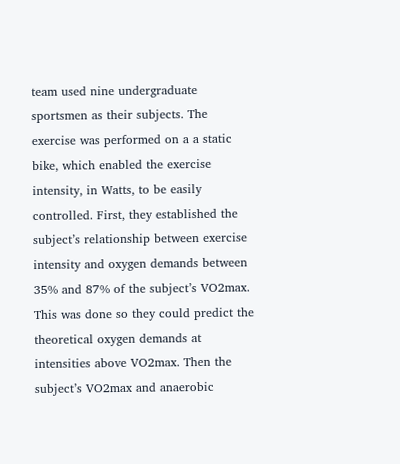team used nine undergraduate sportsmen as their subjects. The exercise was performed on a a static bike, which enabled the exercise intensity, in Watts, to be easily controlled. First, they established the subject’s relationship between exercise intensity and oxygen demands between 35% and 87% of the subject’s VO2max. This was done so they could predict the theoretical oxygen demands at intensities above VO2max. Then the subject’s VO2max and anaerobic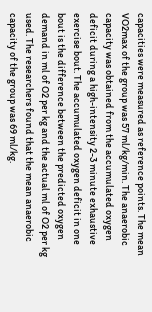capacities were measured as reference points. The mean VO2max of the group was 57 ml/kg/min. The anaerobic capacity was obtained from the accumulated oxygen deficit during a high-intensity 2-3 minute exhaustive exercise bout. The accumulated oxygen deficit in one bout is the difference between the predicted oxygen demand in ml of O2 per kg and the actual ml of O2 per kg used. The researchers found that the mean anaerobic capacity of the group was 69 ml/kg.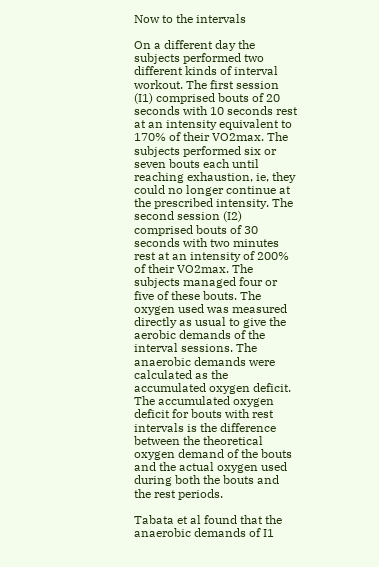Now to the intervals

On a different day the subjects performed two different kinds of interval workout. The first session (I1) comprised bouts of 20 seconds with 10 seconds rest at an intensity equivalent to 170% of their VO2max. The subjects performed six or seven bouts each until reaching exhaustion, ie, they could no longer continue at the prescribed intensity. The second session (I2) comprised bouts of 30 seconds with two minutes rest at an intensity of 200% of their VO2max. The subjects managed four or five of these bouts. The oxygen used was measured directly as usual to give the aerobic demands of the interval sessions. The anaerobic demands were calculated as the accumulated oxygen deficit. The accumulated oxygen deficit for bouts with rest intervals is the difference between the theoretical oxygen demand of the bouts and the actual oxygen used during both the bouts and the rest periods.

Tabata et al found that the anaerobic demands of I1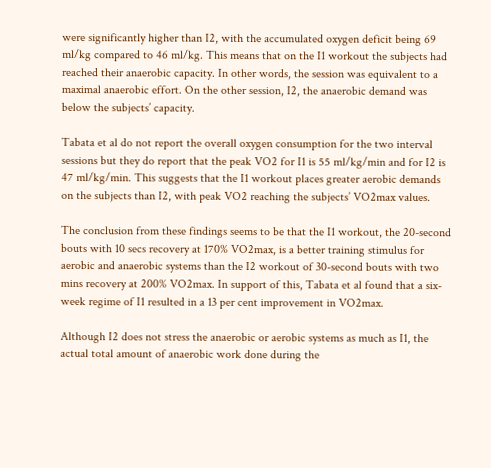were significantly higher than I2, with the accumulated oxygen deficit being 69 ml/kg compared to 46 ml/kg. This means that on the I1 workout the subjects had reached their anaerobic capacity. In other words, the session was equivalent to a maximal anaerobic effort. On the other session, I2, the anaerobic demand was below the subjects’ capacity.

Tabata et al do not report the overall oxygen consumption for the two interval sessions but they do report that the peak VO2 for I1 is 55 ml/kg/min and for I2 is 47 ml/kg/min. This suggests that the I1 workout places greater aerobic demands on the subjects than I2, with peak VO2 reaching the subjects’ VO2max values.

The conclusion from these findings seems to be that the I1 workout, the 20-second bouts with 10 secs recovery at 170% VO2max, is a better training stimulus for aerobic and anaerobic systems than the I2 workout of 30-second bouts with two mins recovery at 200% VO2max. In support of this, Tabata et al found that a six-week regime of I1 resulted in a 13 per cent improvement in VO2max.

Although I2 does not stress the anaerobic or aerobic systems as much as I1, the actual total amount of anaerobic work done during the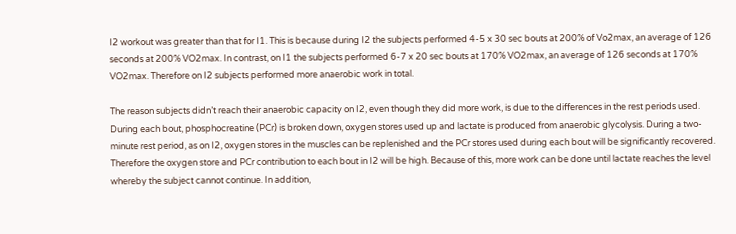I2 workout was greater than that for I1. This is because during I2 the subjects performed 4-5 x 30 sec bouts at 200% of Vo2max, an average of 126 seconds at 200% VO2max. In contrast, on I1 the subjects performed 6-7 x 20 sec bouts at 170% VO2max, an average of 126 seconds at 170% VO2max. Therefore on I2 subjects performed more anaerobic work in total.

The reason subjects didn’t reach their anaerobic capacity on I2, even though they did more work, is due to the differences in the rest periods used. During each bout, phosphocreatine (PCr) is broken down, oxygen stores used up and lactate is produced from anaerobic glycolysis. During a two-minute rest period, as on I2, oxygen stores in the muscles can be replenished and the PCr stores used during each bout will be significantly recovered. Therefore the oxygen store and PCr contribution to each bout in I2 will be high. Because of this, more work can be done until lactate reaches the level whereby the subject cannot continue. In addition,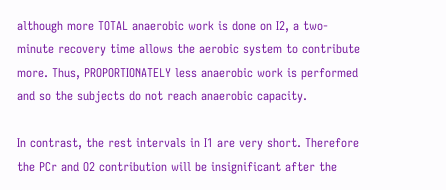although more TOTAL anaerobic work is done on I2, a two-minute recovery time allows the aerobic system to contribute more. Thus, PROPORTIONATELY less anaerobic work is performed and so the subjects do not reach anaerobic capacity.

In contrast, the rest intervals in I1 are very short. Therefore the PCr and O2 contribution will be insignificant after the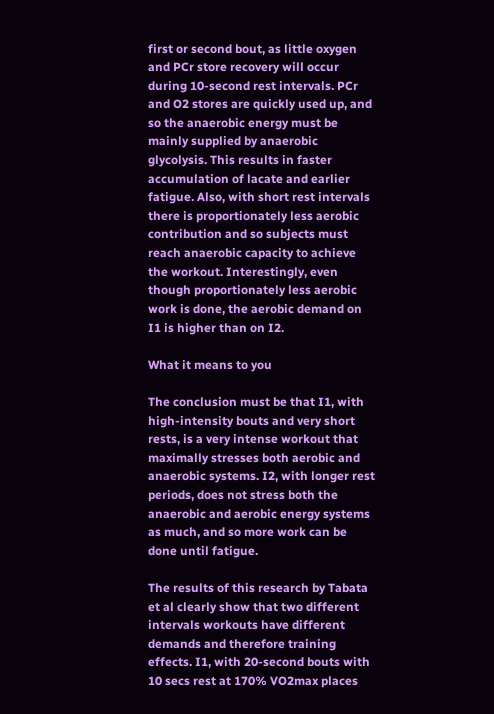first or second bout, as little oxygen and PCr store recovery will occur during 10-second rest intervals. PCr and O2 stores are quickly used up, and so the anaerobic energy must be mainly supplied by anaerobic glycolysis. This results in faster accumulation of lacate and earlier fatigue. Also, with short rest intervals there is proportionately less aerobic contribution and so subjects must reach anaerobic capacity to achieve the workout. Interestingly, even though proportionately less aerobic work is done, the aerobic demand on I1 is higher than on I2.

What it means to you

The conclusion must be that I1, with high-intensity bouts and very short rests, is a very intense workout that maximally stresses both aerobic and anaerobic systems. I2, with longer rest periods, does not stress both the anaerobic and aerobic energy systems as much, and so more work can be done until fatigue.

The results of this research by Tabata et al clearly show that two different intervals workouts have different demands and therefore training effects. I1, with 20-second bouts with 10 secs rest at 170% VO2max places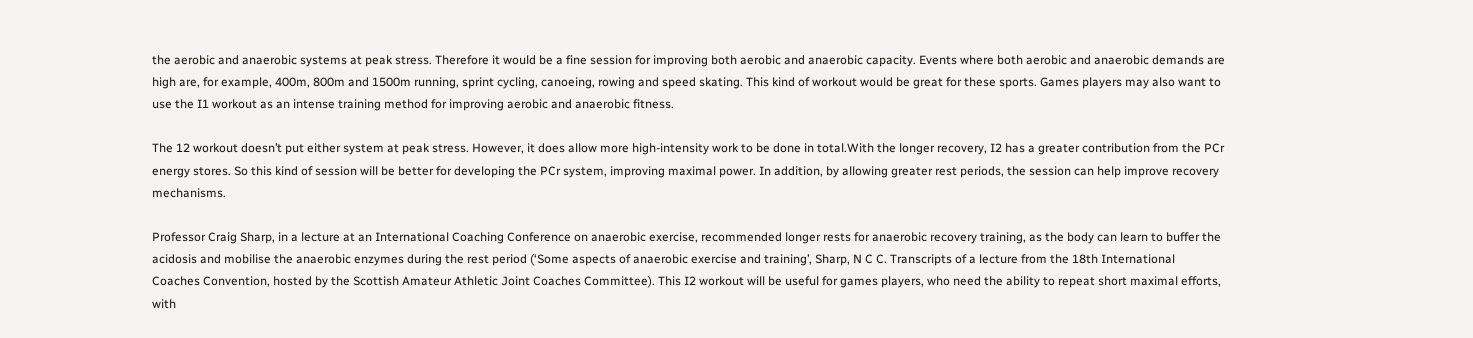the aerobic and anaerobic systems at peak stress. Therefore it would be a fine session for improving both aerobic and anaerobic capacity. Events where both aerobic and anaerobic demands are high are, for example, 400m, 800m and 1500m running, sprint cycling, canoeing, rowing and speed skating. This kind of workout would be great for these sports. Games players may also want to use the I1 workout as an intense training method for improving aerobic and anaerobic fitness.

The 12 workout doesn’t put either system at peak stress. However, it does allow more high-intensity work to be done in total.With the longer recovery, I2 has a greater contribution from the PCr energy stores. So this kind of session will be better for developing the PCr system, improving maximal power. In addition, by allowing greater rest periods, the session can help improve recovery mechanisms.

Professor Craig Sharp, in a lecture at an International Coaching Conference on anaerobic exercise, recommended longer rests for anaerobic recovery training, as the body can learn to buffer the acidosis and mobilise the anaerobic enzymes during the rest period (‘Some aspects of anaerobic exercise and training’, Sharp, N C C. Transcripts of a lecture from the 18th International Coaches Convention, hosted by the Scottish Amateur Athletic Joint Coaches Committee). This I2 workout will be useful for games players, who need the ability to repeat short maximal efforts, with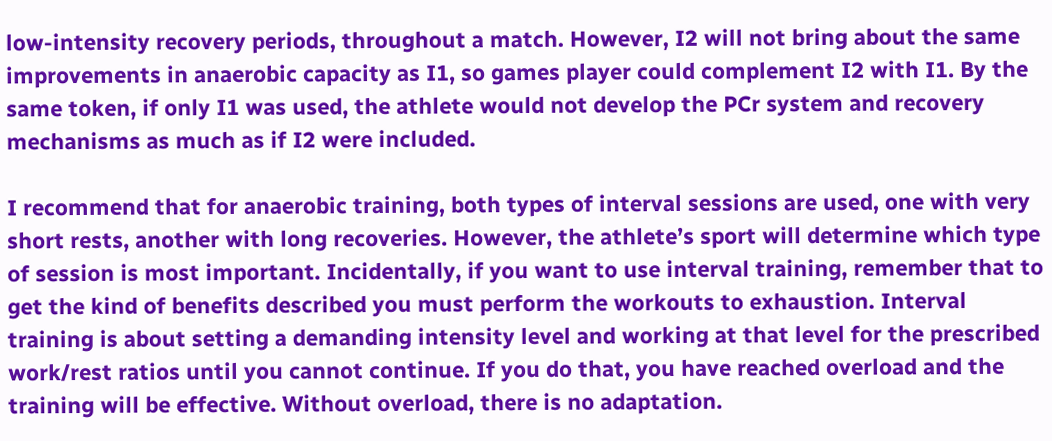low-intensity recovery periods, throughout a match. However, I2 will not bring about the same improvements in anaerobic capacity as I1, so games player could complement I2 with I1. By the same token, if only I1 was used, the athlete would not develop the PCr system and recovery mechanisms as much as if I2 were included.

I recommend that for anaerobic training, both types of interval sessions are used, one with very short rests, another with long recoveries. However, the athlete’s sport will determine which type of session is most important. Incidentally, if you want to use interval training, remember that to get the kind of benefits described you must perform the workouts to exhaustion. Interval training is about setting a demanding intensity level and working at that level for the prescribed work/rest ratios until you cannot continue. If you do that, you have reached overload and the training will be effective. Without overload, there is no adaptation.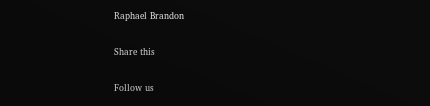Raphael Brandon

Share this

Follow us